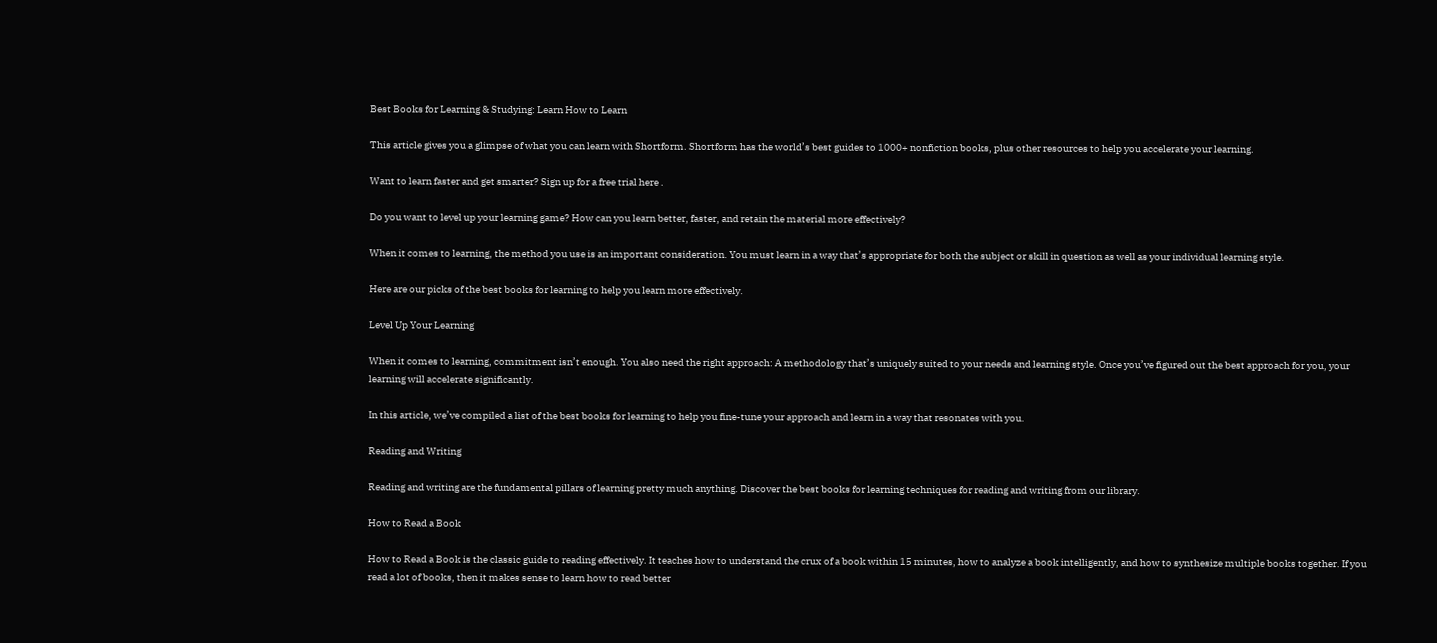Best Books for Learning & Studying: Learn How to Learn

This article gives you a glimpse of what you can learn with Shortform. Shortform has the world’s best guides to 1000+ nonfiction books, plus other resources to help you accelerate your learning.

Want to learn faster and get smarter? Sign up for a free trial here .

Do you want to level up your learning game? How can you learn better, faster, and retain the material more effectively?

When it comes to learning, the method you use is an important consideration. You must learn in a way that’s appropriate for both the subject or skill in question as well as your individual learning style.

Here are our picks of the best books for learning to help you learn more effectively.

Level Up Your Learning

When it comes to learning, commitment isn’t enough. You also need the right approach: A methodology that’s uniquely suited to your needs and learning style. Once you’ve figured out the best approach for you, your learning will accelerate significantly.

In this article, we’ve compiled a list of the best books for learning to help you fine-tune your approach and learn in a way that resonates with you.

Reading and Writing

Reading and writing are the fundamental pillars of learning pretty much anything. Discover the best books for learning techniques for reading and writing from our library.

How to Read a Book

How to Read a Book is the classic guide to reading effectively. It teaches how to understand the crux of a book within 15 minutes, how to analyze a book intelligently, and how to synthesize multiple books together. If you read a lot of books, then it makes sense to learn how to read better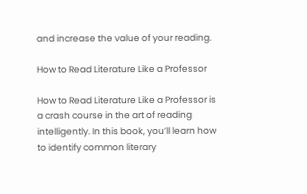and increase the value of your reading.

How to Read Literature Like a Professor

How to Read Literature Like a Professor is a crash course in the art of reading intelligently. In this book, you’ll learn how to identify common literary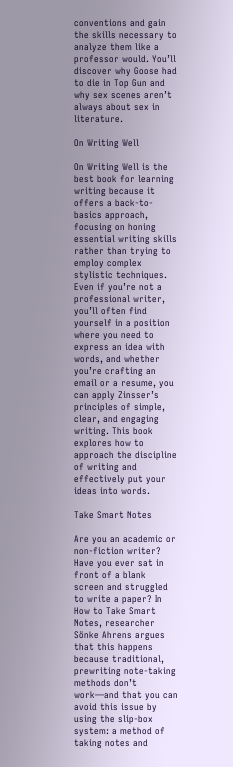conventions and gain the skills necessary to analyze them like a professor would. You’ll discover why Goose had to die in Top Gun and why sex scenes aren’t always about sex in literature.

On Writing Well

On Writing Well is the best book for learning writing because it offers a back-to-basics approach, focusing on honing essential writing skills rather than trying to employ complex stylistic techniques. Even if you’re not a professional writer, you’ll often find yourself in a position where you need to express an idea with words, and whether you’re crafting an email or a resume, you can apply Zinsser’s principles of simple, clear, and engaging writing. This book explores how to approach the discipline of writing and effectively put your ideas into words.

Take Smart Notes

Are you an academic or non-fiction writer? Have you ever sat in front of a blank screen and struggled to write a paper? In How to Take Smart Notes, researcher Sönke Ahrens argues that this happens because traditional, prewriting note-taking methods don’t work—and that you can avoid this issue by using the slip-box system: a method of taking notes and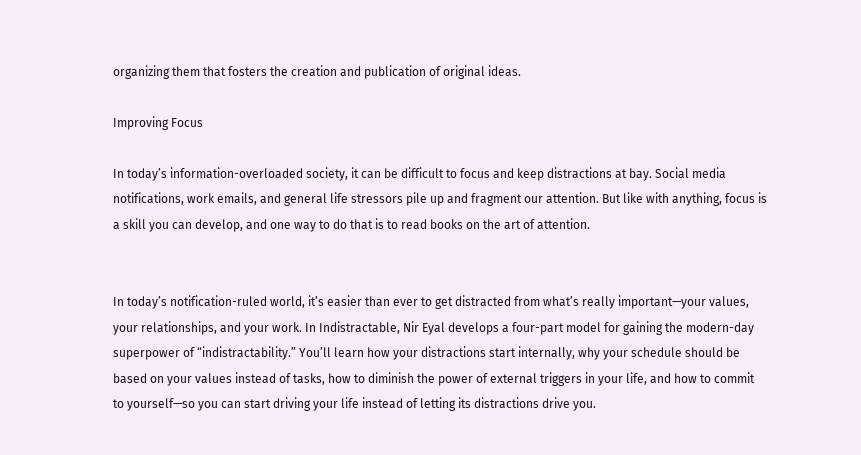organizing them that fosters the creation and publication of original ideas.

Improving Focus

In today’s information-overloaded society, it can be difficult to focus and keep distractions at bay. Social media notifications, work emails, and general life stressors pile up and fragment our attention. But like with anything, focus is a skill you can develop, and one way to do that is to read books on the art of attention.


In today’s notification-ruled world, it’s easier than ever to get distracted from what’s really important—your values, your relationships, and your work. In Indistractable, Nir Eyal develops a four-part model for gaining the modern-day superpower of “indistractability.” You’ll learn how your distractions start internally, why your schedule should be based on your values instead of tasks, how to diminish the power of external triggers in your life, and how to commit to yourself—so you can start driving your life instead of letting its distractions drive you.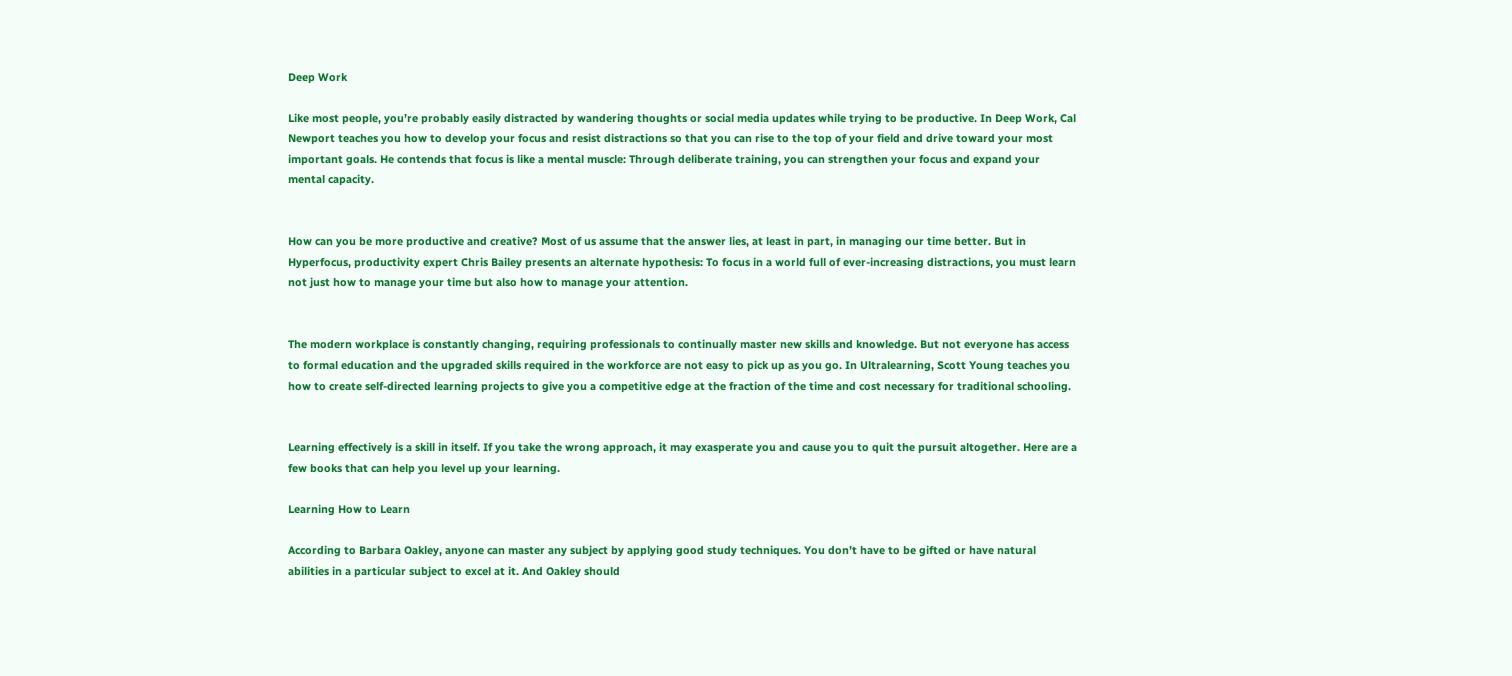Deep Work

Like most people, you’re probably easily distracted by wandering thoughts or social media updates while trying to be productive. In Deep Work, Cal Newport teaches you how to develop your focus and resist distractions so that you can rise to the top of your field and drive toward your most important goals. He contends that focus is like a mental muscle: Through deliberate training, you can strengthen your focus and expand your mental capacity.


How can you be more productive and creative? Most of us assume that the answer lies, at least in part, in managing our time better. But in Hyperfocus, productivity expert Chris Bailey presents an alternate hypothesis: To focus in a world full of ever-increasing distractions, you must learn not just how to manage your time but also how to manage your attention.


The modern workplace is constantly changing, requiring professionals to continually master new skills and knowledge. But not everyone has access to formal education and the upgraded skills required in the workforce are not easy to pick up as you go. In Ultralearning, Scott Young teaches you how to create self-directed learning projects to give you a competitive edge at the fraction of the time and cost necessary for traditional schooling.


Learning effectively is a skill in itself. If you take the wrong approach, it may exasperate you and cause you to quit the pursuit altogether. Here are a few books that can help you level up your learning.

Learning How to Learn

According to Barbara Oakley, anyone can master any subject by applying good study techniques. You don’t have to be gifted or have natural abilities in a particular subject to excel at it. And Oakley should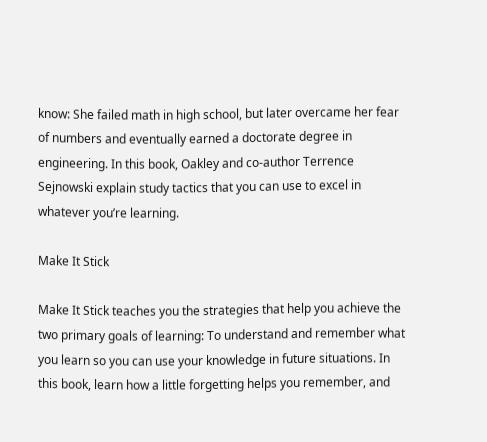know: She failed math in high school, but later overcame her fear of numbers and eventually earned a doctorate degree in engineering. In this book, Oakley and co-author Terrence Sejnowski explain study tactics that you can use to excel in whatever you’re learning.

Make It Stick

Make It Stick teaches you the strategies that help you achieve the two primary goals of learning: To understand and remember what you learn so you can use your knowledge in future situations. In this book, learn how a little forgetting helps you remember, and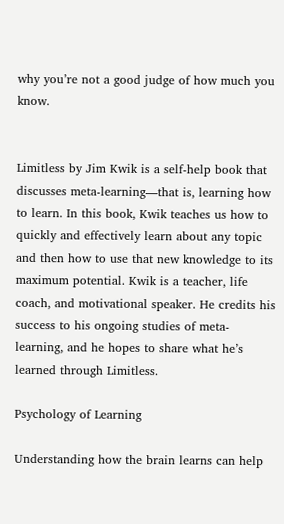why you’re not a good judge of how much you know.


Limitless by Jim Kwik is a self-help book that discusses meta-learning—that is, learning how to learn. In this book, Kwik teaches us how to quickly and effectively learn about any topic and then how to use that new knowledge to its maximum potential. Kwik is a teacher, life coach, and motivational speaker. He credits his success to his ongoing studies of meta-learning, and he hopes to share what he’s learned through Limitless.

Psychology of Learning

Understanding how the brain learns can help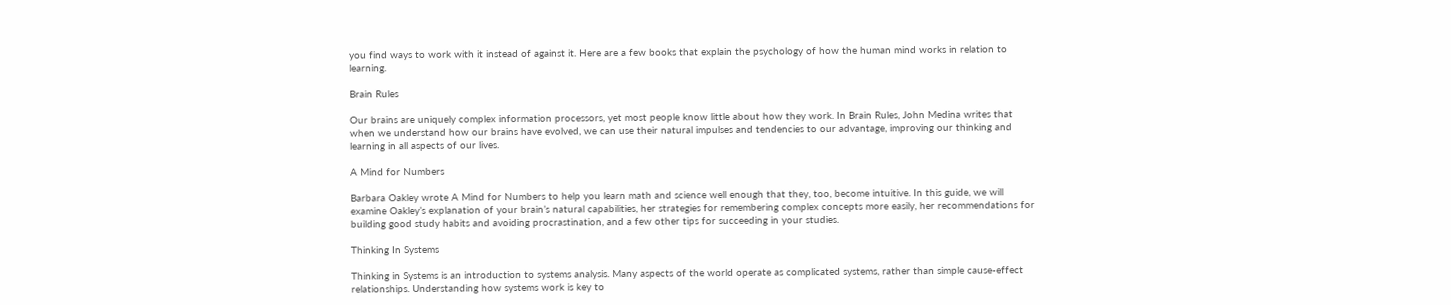you find ways to work with it instead of against it. Here are a few books that explain the psychology of how the human mind works in relation to learning.

Brain Rules

Our brains are uniquely complex information processors, yet most people know little about how they work. In Brain Rules, John Medina writes that when we understand how our brains have evolved, we can use their natural impulses and tendencies to our advantage, improving our thinking and learning in all aspects of our lives.

A Mind for Numbers

Barbara Oakley wrote A Mind for Numbers to help you learn math and science well enough that they, too, become intuitive. In this guide, we will examine Oakley’s explanation of your brain’s natural capabilities, her strategies for remembering complex concepts more easily, her recommendations for building good study habits and avoiding procrastination, and a few other tips for succeeding in your studies.

Thinking In Systems

Thinking in Systems is an introduction to systems analysis. Many aspects of the world operate as complicated systems, rather than simple cause-effect relationships. Understanding how systems work is key to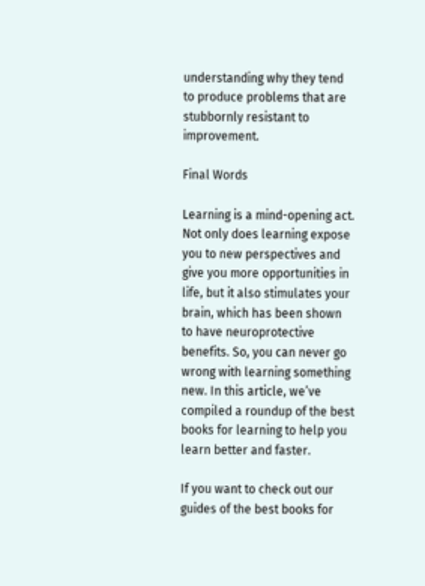understanding why they tend to produce problems that are stubbornly resistant to improvement.

Final Words

Learning is a mind-opening act. Not only does learning expose you to new perspectives and give you more opportunities in life, but it also stimulates your brain, which has been shown to have neuroprotective benefits. So, you can never go wrong with learning something new. In this article, we’ve compiled a roundup of the best books for learning to help you learn better and faster.

If you want to check out our guides of the best books for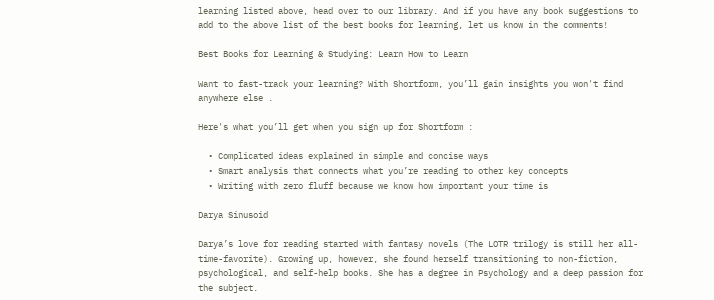learning listed above, head over to our library. And if you have any book suggestions to add to the above list of the best books for learning, let us know in the comments!

Best Books for Learning & Studying: Learn How to Learn

Want to fast-track your learning? With Shortform, you’ll gain insights you won't find anywhere else .

Here's what you’ll get when you sign up for Shortform :

  • Complicated ideas explained in simple and concise ways
  • Smart analysis that connects what you’re reading to other key concepts
  • Writing with zero fluff because we know how important your time is

Darya Sinusoid

Darya’s love for reading started with fantasy novels (The LOTR trilogy is still her all-time-favorite). Growing up, however, she found herself transitioning to non-fiction, psychological, and self-help books. She has a degree in Psychology and a deep passion for the subject.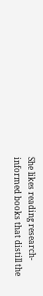She likes reading research-informed books that distill the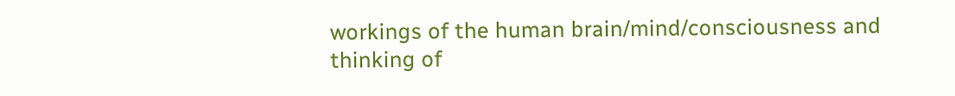workings of the human brain/mind/consciousness and thinking of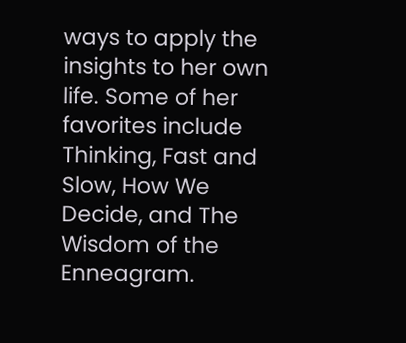ways to apply the insights to her own life. Some of her favorites include Thinking, Fast and Slow, How We Decide, and The Wisdom of the Enneagram.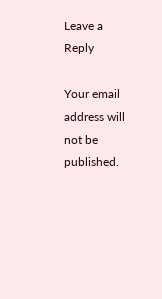Leave a Reply

Your email address will not be published.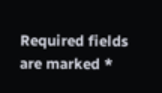Required fields are marked *